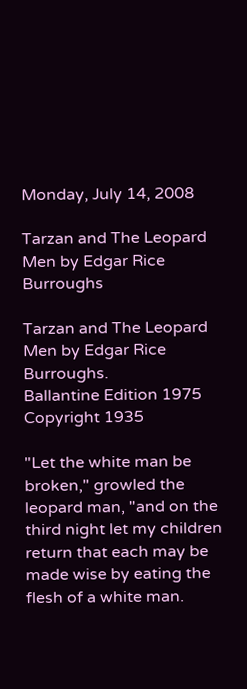Monday, July 14, 2008

Tarzan and The Leopard Men by Edgar Rice Burroughs

Tarzan and The Leopard Men by Edgar Rice Burroughs.
Ballantine Edition 1975 Copyright 1935

"Let the white man be broken," growled the leopard man, "and on the third night let my children return that each may be made wise by eating the flesh of a white man.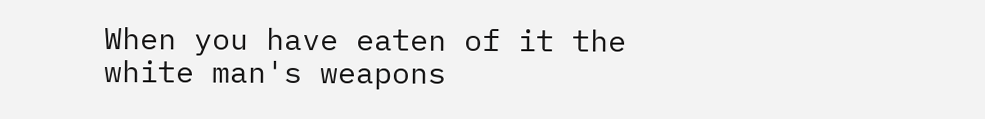When you have eaten of it the white man's weapons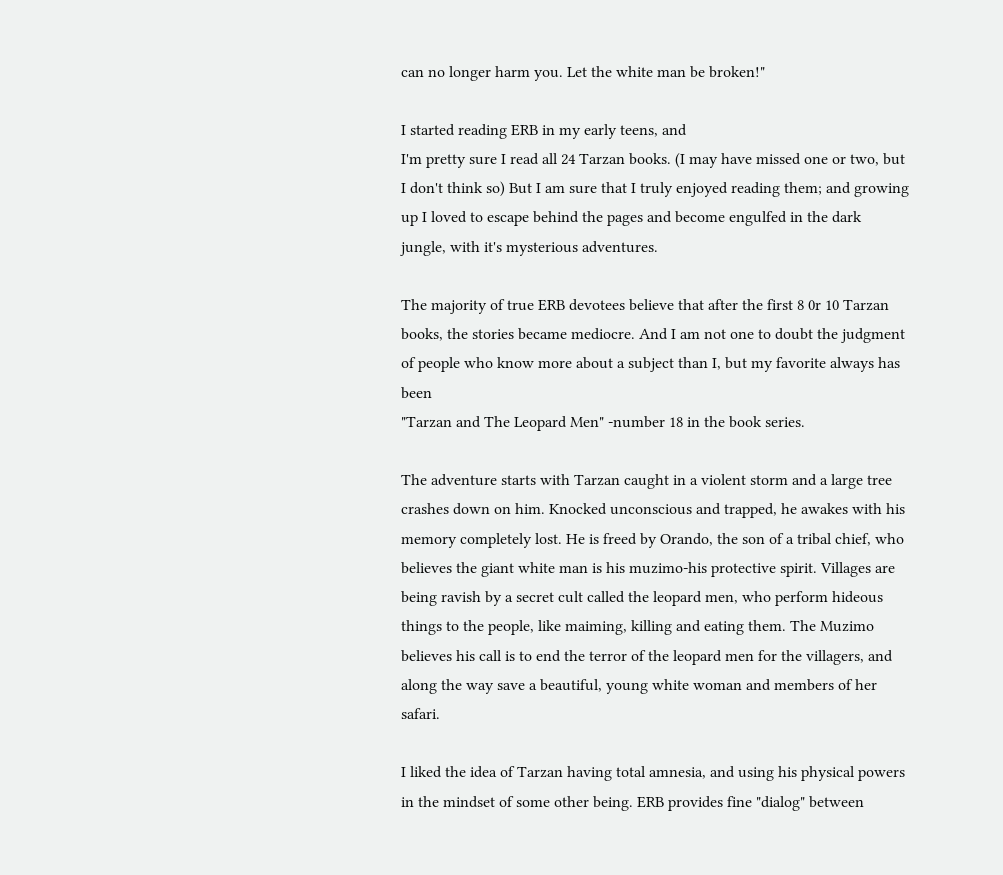can no longer harm you. Let the white man be broken!"

I started reading ERB in my early teens, and
I'm pretty sure I read all 24 Tarzan books. (I may have missed one or two, but I don't think so) But I am sure that I truly enjoyed reading them; and growing up I loved to escape behind the pages and become engulfed in the dark jungle, with it's mysterious adventures.

The majority of true ERB devotees believe that after the first 8 0r 10 Tarzan books, the stories became mediocre. And I am not one to doubt the judgment of people who know more about a subject than I, but my favorite always has been
"Tarzan and The Leopard Men" -number 18 in the book series.

The adventure starts with Tarzan caught in a violent storm and a large tree crashes down on him. Knocked unconscious and trapped, he awakes with his memory completely lost. He is freed by Orando, the son of a tribal chief, who believes the giant white man is his muzimo-his protective spirit. Villages are being ravish by a secret cult called the leopard men, who perform hideous things to the people, like maiming, killing and eating them. The Muzimo believes his call is to end the terror of the leopard men for the villagers, and along the way save a beautiful, young white woman and members of her safari.

I liked the idea of Tarzan having total amnesia, and using his physical powers in the mindset of some other being. ERB provides fine "dialog" between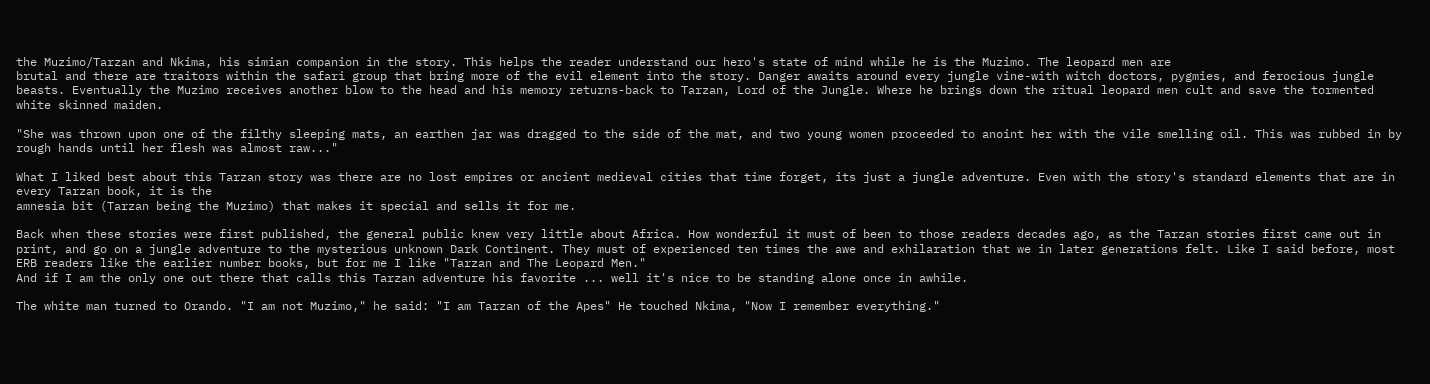the Muzimo/Tarzan and Nkima, his simian companion in the story. This helps the reader understand our hero's state of mind while he is the Muzimo. The leopard men are
brutal and there are traitors within the safari group that bring more of the evil element into the story. Danger awaits around every jungle vine-with witch doctors, pygmies, and ferocious jungle beasts. Eventually the Muzimo receives another blow to the head and his memory returns-back to Tarzan, Lord of the Jungle. Where he brings down the ritual leopard men cult and save the tormented white skinned maiden.

"She was thrown upon one of the filthy sleeping mats, an earthen jar was dragged to the side of the mat, and two young women proceeded to anoint her with the vile smelling oil. This was rubbed in by rough hands until her flesh was almost raw..."

What I liked best about this Tarzan story was there are no lost empires or ancient medieval cities that time forget, its just a jungle adventure. Even with the story's standard elements that are in every Tarzan book, it is the
amnesia bit (Tarzan being the Muzimo) that makes it special and sells it for me.

Back when these stories were first published, the general public knew very little about Africa. How wonderful it must of been to those readers decades ago, as the Tarzan stories first came out in print, and go on a jungle adventure to the mysterious unknown Dark Continent. They must of experienced ten times the awe and exhilaration that we in later generations felt. Like I said before, most ERB readers like the earlier number books, but for me I like "Tarzan and The Leopard Men."
And if I am the only one out there that calls this Tarzan adventure his favorite ... well it's nice to be standing alone once in awhile.

The white man turned to Orando. "I am not Muzimo," he said: "I am Tarzan of the Apes" He touched Nkima, "Now I remember everything."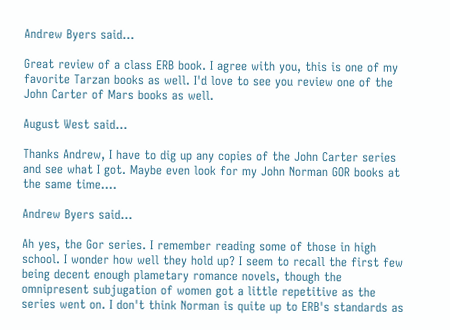Andrew Byers said...

Great review of a class ERB book. I agree with you, this is one of my favorite Tarzan books as well. I'd love to see you review one of the John Carter of Mars books as well.

August West said...

Thanks Andrew, I have to dig up any copies of the John Carter series and see what I got. Maybe even look for my John Norman GOR books at the same time....

Andrew Byers said...

Ah yes, the Gor series. I remember reading some of those in high school. I wonder how well they hold up? I seem to recall the first few being decent enough plametary romance novels, though the omnipresent subjugation of women got a little repetitive as the series went on. I don't think Norman is quite up to ERB's standards as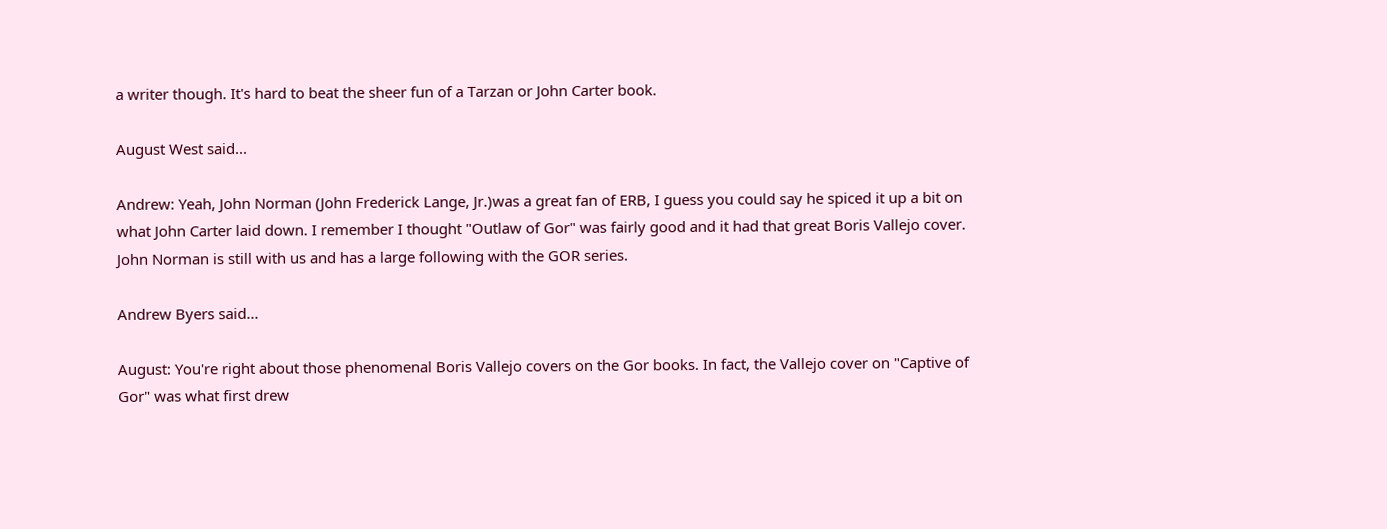a writer though. It's hard to beat the sheer fun of a Tarzan or John Carter book.

August West said...

Andrew: Yeah, John Norman (John Frederick Lange, Jr.)was a great fan of ERB, I guess you could say he spiced it up a bit on what John Carter laid down. I remember I thought "Outlaw of Gor" was fairly good and it had that great Boris Vallejo cover. John Norman is still with us and has a large following with the GOR series.

Andrew Byers said...

August: You're right about those phenomenal Boris Vallejo covers on the Gor books. In fact, the Vallejo cover on "Captive of Gor" was what first drew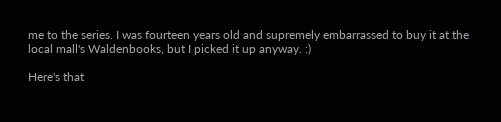me to the series. I was fourteen years old and supremely embarrassed to buy it at the local mall's Waldenbooks, but I picked it up anyway. :)

Here's that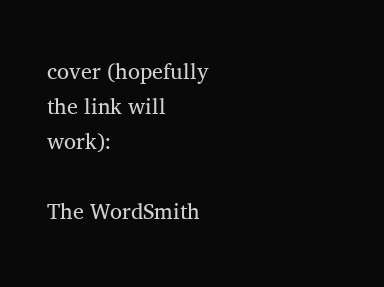cover (hopefully the link will work):

The WordSmith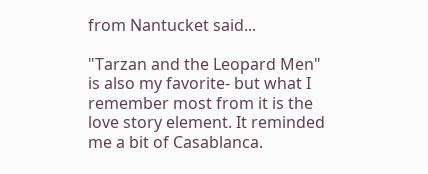from Nantucket said...

"Tarzan and the Leopard Men" is also my favorite- but what I remember most from it is the love story element. It reminded me a bit of Casablanca.